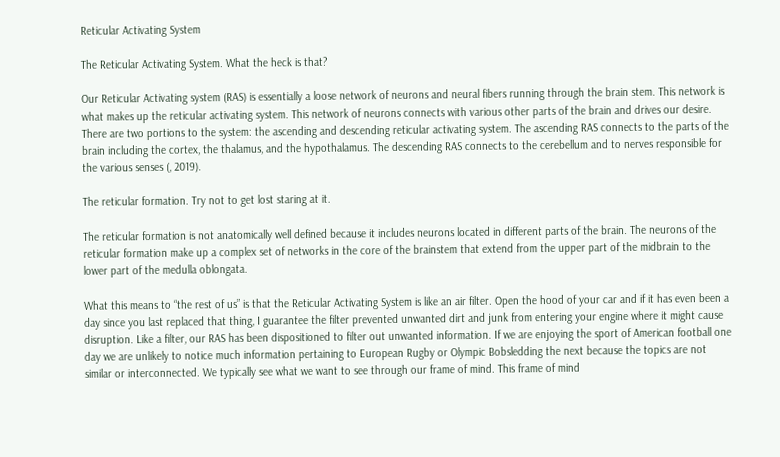Reticular Activating System

The Reticular Activating System. What the heck is that?

Our Reticular Activating system (RAS) is essentially a loose network of neurons and neural fibers running through the brain stem. This network is what makes up the reticular activating system. This network of neurons connects with various other parts of the brain and drives our desire. There are two portions to the system: the ascending and descending reticular activating system. The ascending RAS connects to the parts of the brain including the cortex, the thalamus, and the hypothalamus. The descending RAS connects to the cerebellum and to nerves responsible for the various senses (, 2019).

The reticular formation. Try not to get lost staring at it.

The reticular formation is not anatomically well defined because it includes neurons located in different parts of the brain. The neurons of the reticular formation make up a complex set of networks in the core of the brainstem that extend from the upper part of the midbrain to the lower part of the medulla oblongata.

What this means to “the rest of us” is that the Reticular Activating System is like an air filter. Open the hood of your car and if it has even been a day since you last replaced that thing, I guarantee the filter prevented unwanted dirt and junk from entering your engine where it might cause disruption. Like a filter, our RAS has been dispositioned to filter out unwanted information. If we are enjoying the sport of American football one day we are unlikely to notice much information pertaining to European Rugby or Olympic Bobsledding the next because the topics are not similar or interconnected. We typically see what we want to see through our frame of mind. This frame of mind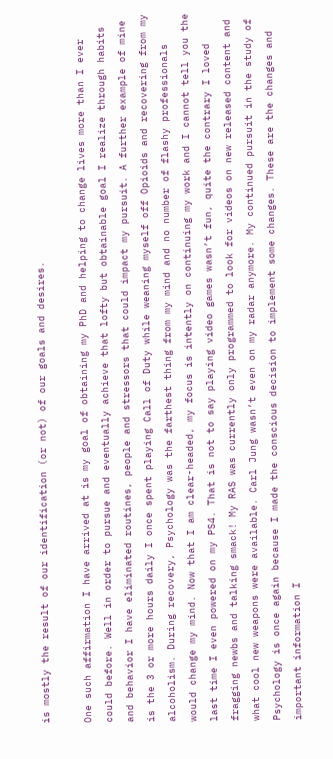is mostly the result of our identification (or not) of our goals and desires.

One such affirmation I have arrived at is my goal of obtaining my PhD and helping to change lives more than I ever could before. Well in order to pursue and eventually achieve that lofty but obtainable goal I realize through habits and behavior I have eliminated routines, people and stressors that could impact my pursuit. A further example of mine is the 3 or more hours daily I once spent playing Call of Duty while weaning myself off Opioids and recovering from my alcoholism. During recovery, Psychology was the farthest thing from my mind and no number of flashy professionals would change my mind. Now that I am clear-headed, my focus is intently on continuing my work and I cannot tell you the last time I even powered on my PS4. That is not to say playing video games wasn’t fun, quite the contrary I loved fragging newbs and talking smack! My RAS was currently only programmed to look for videos on new released content and what cool new weapons were available. Carl Jung wasn’t even on my radar anymore. My continued pursuit in the study of Psychology is once again because I made the conscious decision to implement some changes. These are the changes and important information I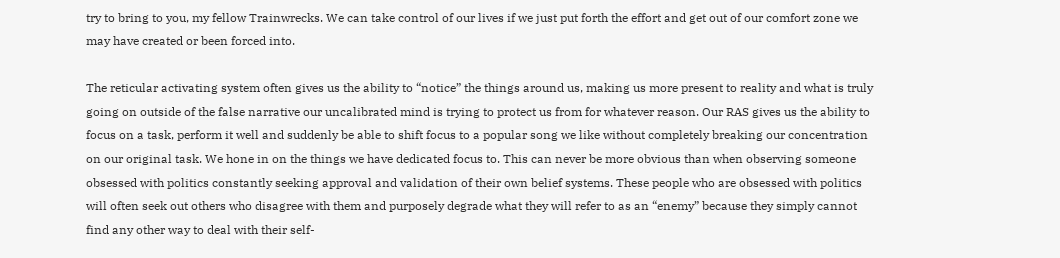try to bring to you, my fellow Trainwrecks. We can take control of our lives if we just put forth the effort and get out of our comfort zone we may have created or been forced into.

The reticular activating system often gives us the ability to “notice” the things around us, making us more present to reality and what is truly going on outside of the false narrative our uncalibrated mind is trying to protect us from for whatever reason. Our RAS gives us the ability to focus on a task, perform it well and suddenly be able to shift focus to a popular song we like without completely breaking our concentration on our original task. We hone in on the things we have dedicated focus to. This can never be more obvious than when observing someone obsessed with politics constantly seeking approval and validation of their own belief systems. These people who are obsessed with politics will often seek out others who disagree with them and purposely degrade what they will refer to as an “enemy” because they simply cannot find any other way to deal with their self-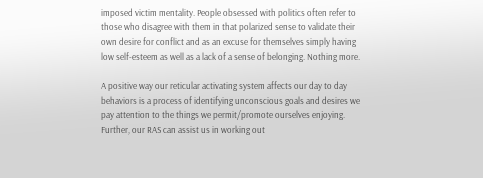imposed victim mentality. People obsessed with politics often refer to those who disagree with them in that polarized sense to validate their own desire for conflict and as an excuse for themselves simply having low self-esteem as well as a lack of a sense of belonging. Nothing more.

A positive way our reticular activating system affects our day to day behaviors is a process of identifying unconscious goals and desires we pay attention to the things we permit/promote ourselves enjoying. Further, our RAS can assist us in working out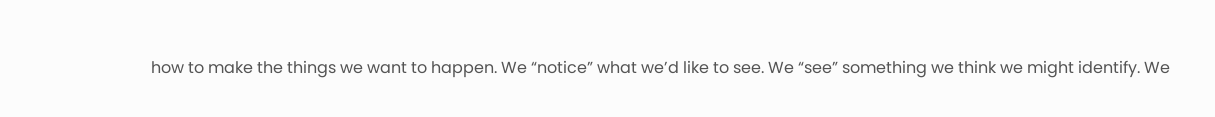how to make the things we want to happen. We “notice” what we’d like to see. We “see” something we think we might identify. We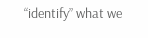“identify” what we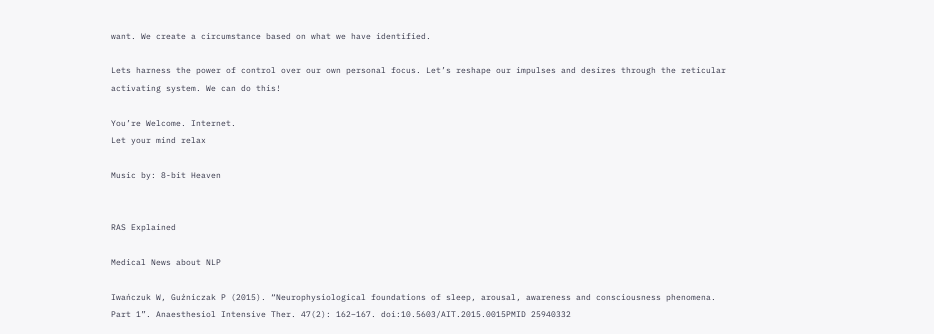want. We create a circumstance based on what we have identified.

Lets harness the power of control over our own personal focus. Let’s reshape our impulses and desires through the reticular activating system. We can do this!

You’re Welcome. Internet.
Let your mind relax

Music by: 8-bit Heaven


RAS Explained

Medical News about NLP

Iwańczuk W, Guźniczak P (2015). “Neurophysiological foundations of sleep, arousal, awareness and consciousness phenomena. Part 1”. Anaesthesiol Intensive Ther. 47(2): 162–167. doi:10.5603/AIT.2015.0015PMID 25940332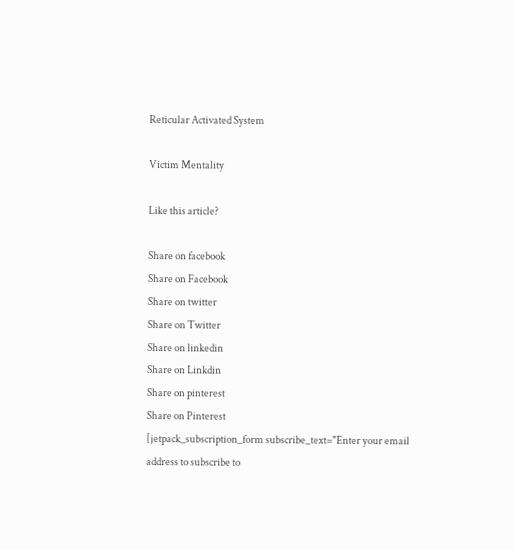Reticular Activated System

Victim Mentality

Like this article?

Share on facebook
Share on Facebook
Share on twitter
Share on Twitter
Share on linkedin
Share on Linkdin
Share on pinterest
Share on Pinterest
[jetpack_subscription_form subscribe_text="Enter your email address to subscribe to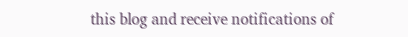this blog and receive notifications of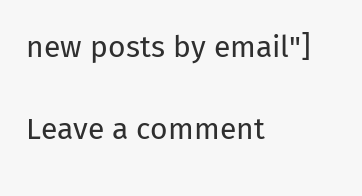new posts by email"]

Leave a comment